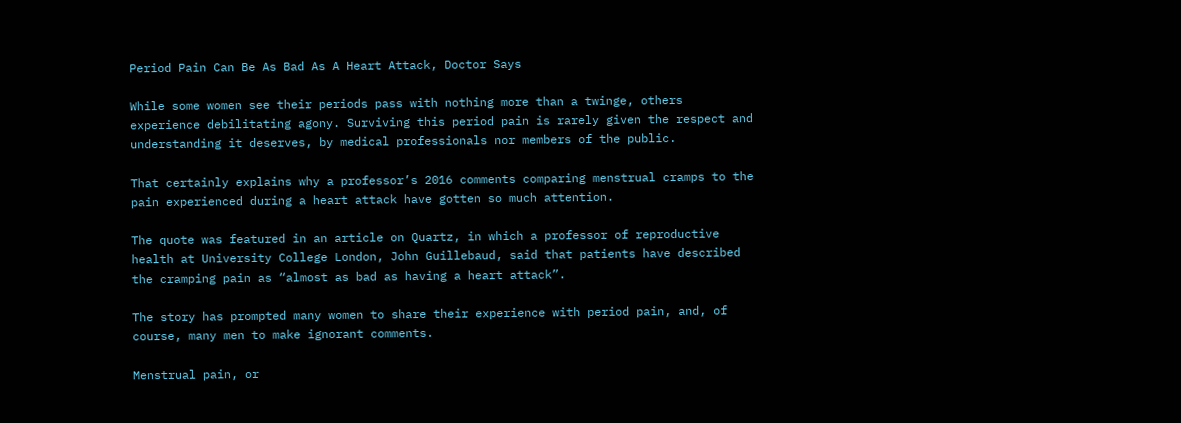Period Pain Can Be As Bad As A Heart Attack, Doctor Says

While some women see their periods pass with nothing more than a twinge, others experience debilitating agony. Surviving this period pain is rarely given the respect and understanding it deserves, by medical professionals nor members of the public.

That certainly explains why a professor’s 2016 comments comparing menstrual cramps to the pain experienced during a heart attack have gotten so much attention.

The quote was featured in an article on Quartz, in which a professor of reproductive health at University College London, John Guillebaud, said that patients have described the cramping pain as “almost as bad as having a heart attack”.

The story has prompted many women to share their experience with period pain, and, of course, many men to make ignorant comments.

Menstrual pain, or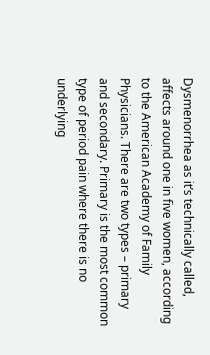Dysmenorrhea as it’s technically called, affects around one in five women, according to the American Academy of Family Physicians. There are two types – primary and secondary. Primary is the most common type of period pain where there is no underlying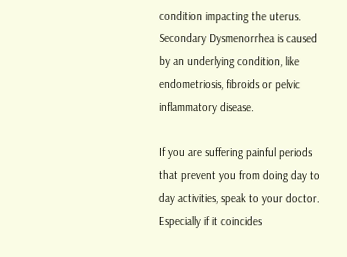condition impacting the uterus. Secondary Dysmenorrhea is caused by an underlying condition, like endometriosis, fibroids or pelvic inflammatory disease.

If you are suffering painful periods that prevent you from doing day to day activities, speak to your doctor. Especially if it coincides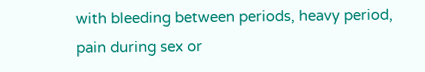with bleeding between periods, heavy period, pain during sex or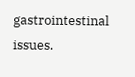gastrointestinal issues.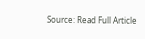Source: Read Full Article